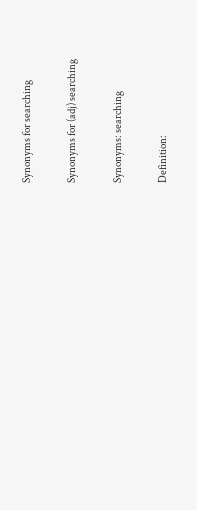Synonyms for searching

Synonyms for (adj) searching

Synonyms: searching

Definition: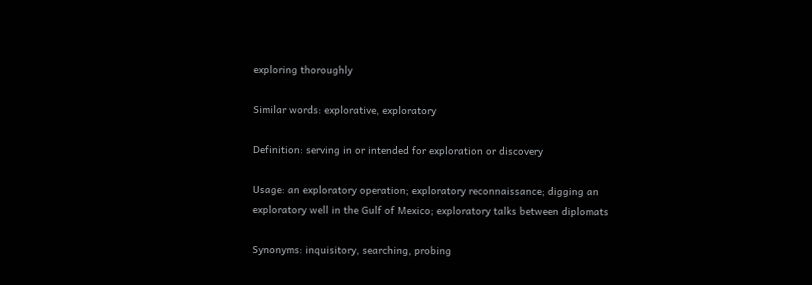exploring thoroughly

Similar words: explorative, exploratory

Definition: serving in or intended for exploration or discovery

Usage: an exploratory operation; exploratory reconnaissance; digging an exploratory well in the Gulf of Mexico; exploratory talks between diplomats

Synonyms: inquisitory, searching, probing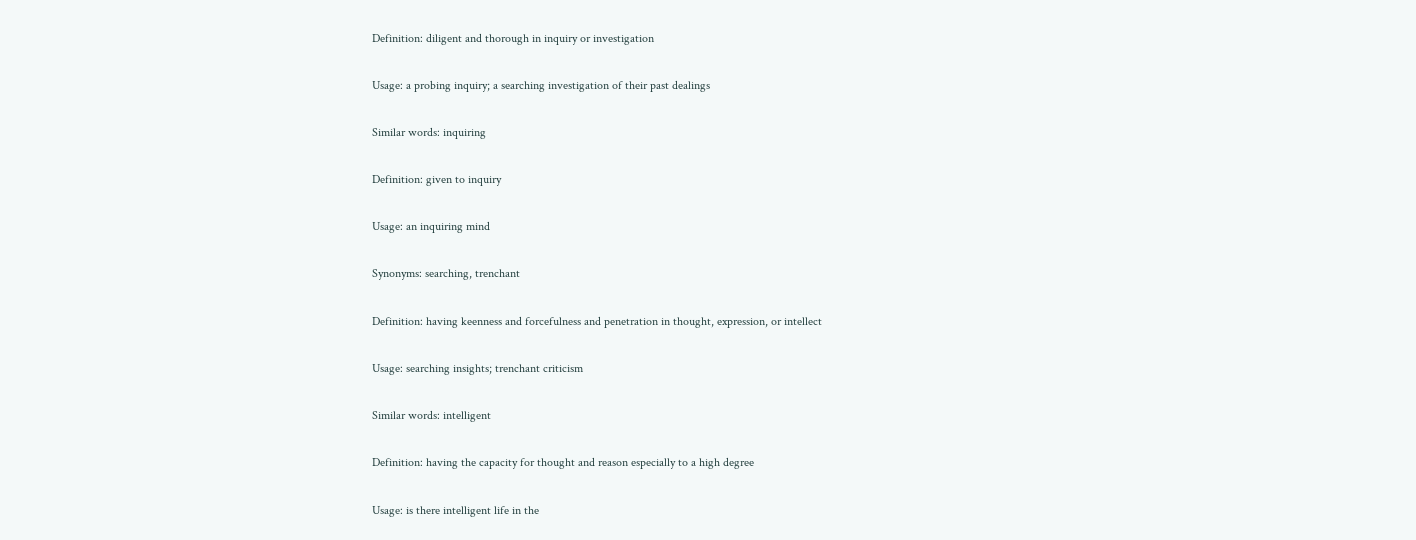Definition: diligent and thorough in inquiry or investigation

Usage: a probing inquiry; a searching investigation of their past dealings

Similar words: inquiring

Definition: given to inquiry

Usage: an inquiring mind

Synonyms: searching, trenchant

Definition: having keenness and forcefulness and penetration in thought, expression, or intellect

Usage: searching insights; trenchant criticism

Similar words: intelligent

Definition: having the capacity for thought and reason especially to a high degree

Usage: is there intelligent life in the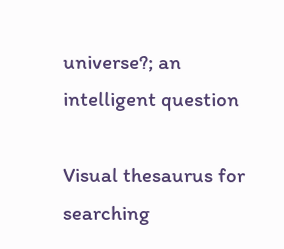universe?; an intelligent question

Visual thesaurus for searching